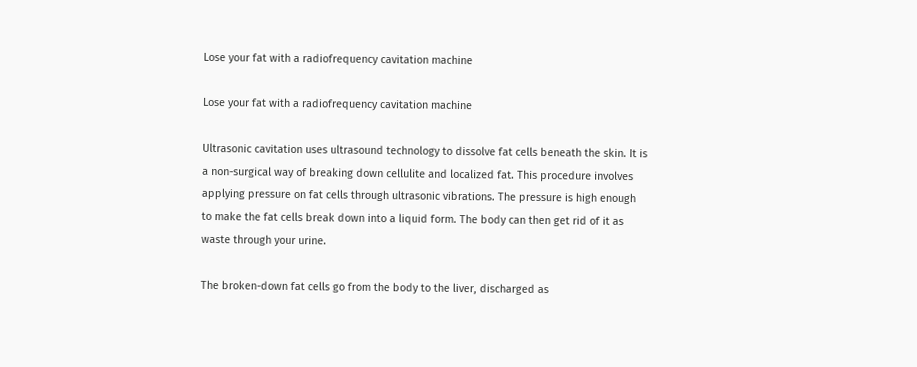Lose your fat with a radiofrequency cavitation machine

Lose your fat with a radiofrequency cavitation machine

Ultrasonic cavitation uses ultrasound technology to dissolve fat cells beneath the skin. It is a non-surgical way of breaking down cellulite and localized fat. This procedure involves applying pressure on fat cells through ultrasonic vibrations. The pressure is high enough to make the fat cells break down into a liquid form. The body can then get rid of it as waste through your urine.

The broken-down fat cells go from the body to the liver, discharged as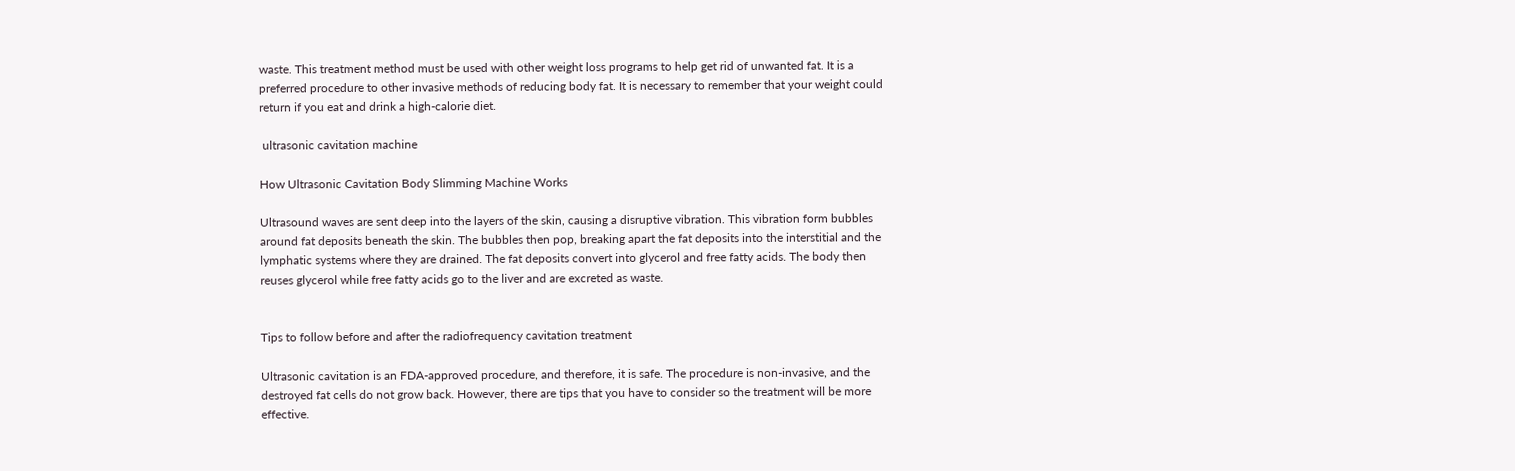waste. This treatment method must be used with other weight loss programs to help get rid of unwanted fat. It is a preferred procedure to other invasive methods of reducing body fat. It is necessary to remember that your weight could return if you eat and drink a high-calorie diet.

 ultrasonic cavitation machine

How Ultrasonic Cavitation Body Slimming Machine Works

Ultrasound waves are sent deep into the layers of the skin, causing a disruptive vibration. This vibration form bubbles around fat deposits beneath the skin. The bubbles then pop, breaking apart the fat deposits into the interstitial and the lymphatic systems where they are drained. The fat deposits convert into glycerol and free fatty acids. The body then reuses glycerol while free fatty acids go to the liver and are excreted as waste.


Tips to follow before and after the radiofrequency cavitation treatment

Ultrasonic cavitation is an FDA-approved procedure, and therefore, it is safe. The procedure is non-invasive, and the destroyed fat cells do not grow back. However, there are tips that you have to consider so the treatment will be more effective.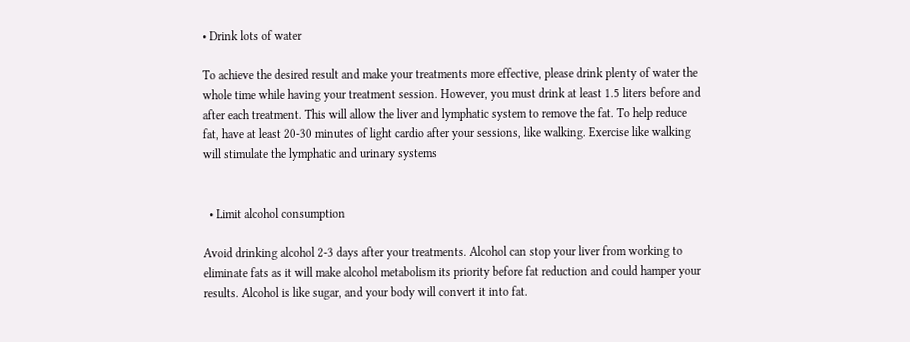• Drink lots of water

To achieve the desired result and make your treatments more effective, please drink plenty of water the whole time while having your treatment session. However, you must drink at least 1.5 liters before and after each treatment. This will allow the liver and lymphatic system to remove the fat. To help reduce fat, have at least 20-30 minutes of light cardio after your sessions, like walking. Exercise like walking will stimulate the lymphatic and urinary systems


  • Limit alcohol consumption

Avoid drinking alcohol 2-3 days after your treatments. Alcohol can stop your liver from working to eliminate fats as it will make alcohol metabolism its priority before fat reduction and could hamper your results. Alcohol is like sugar, and your body will convert it into fat.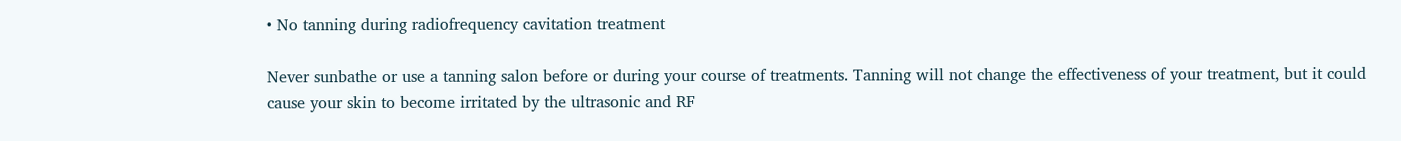• No tanning during radiofrequency cavitation treatment

Never sunbathe or use a tanning salon before or during your course of treatments. Tanning will not change the effectiveness of your treatment, but it could cause your skin to become irritated by the ultrasonic and RF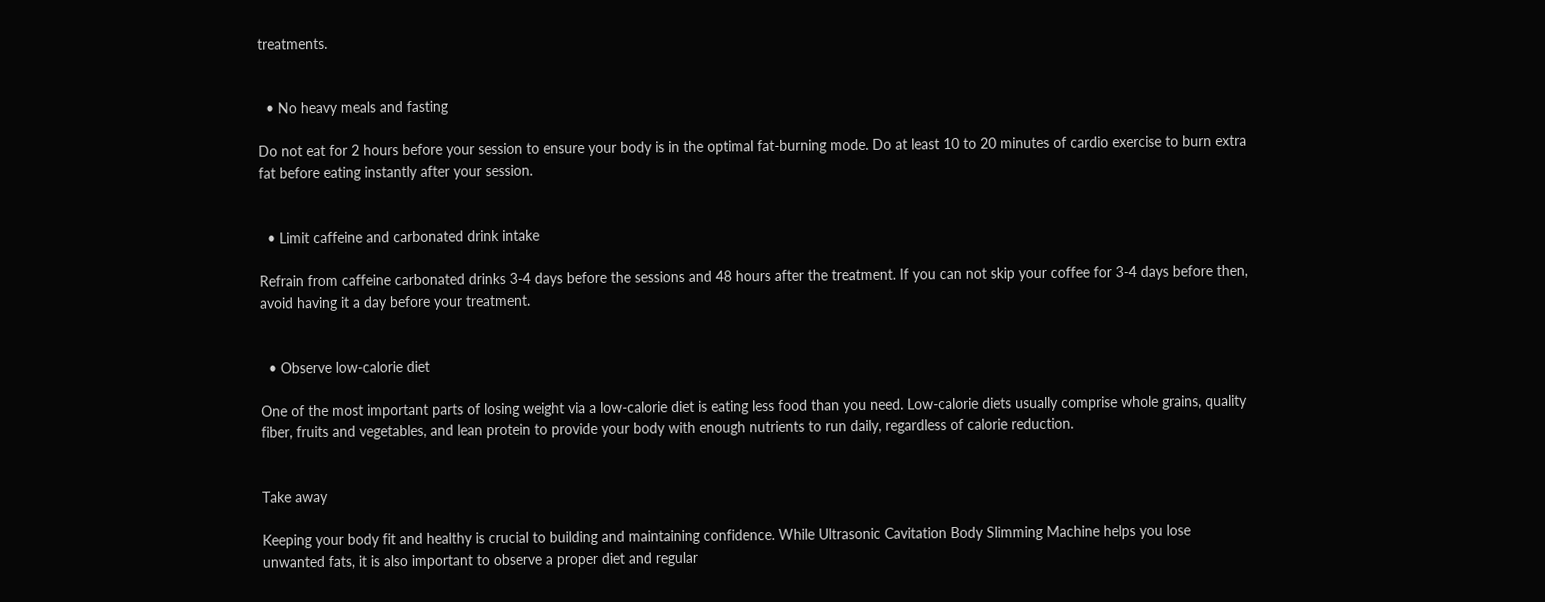treatments.


  • No heavy meals and fasting

Do not eat for 2 hours before your session to ensure your body is in the optimal fat-burning mode. Do at least 10 to 20 minutes of cardio exercise to burn extra fat before eating instantly after your session.


  • Limit caffeine and carbonated drink intake

Refrain from caffeine carbonated drinks 3-4 days before the sessions and 48 hours after the treatment. If you can not skip your coffee for 3-4 days before then, avoid having it a day before your treatment.


  • Observe low-calorie diet

One of the most important parts of losing weight via a low-calorie diet is eating less food than you need. Low-calorie diets usually comprise whole grains, quality fiber, fruits and vegetables, and lean protein to provide your body with enough nutrients to run daily, regardless of calorie reduction.


Take away

Keeping your body fit and healthy is crucial to building and maintaining confidence. While Ultrasonic Cavitation Body Slimming Machine helps you lose unwanted fats, it is also important to observe a proper diet and regular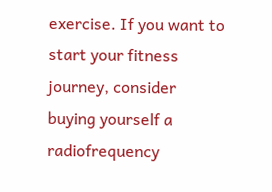exercise. If you want to start your fitness journey, consider buying yourself a radiofrequency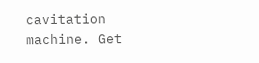cavitation machine. Get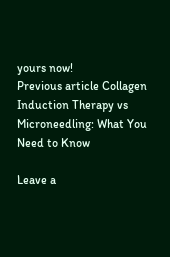yours now!
Previous article Collagen Induction Therapy vs Microneedling: What You Need to Know

Leave a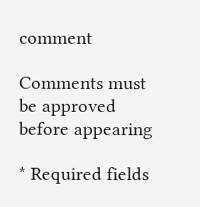comment

Comments must be approved before appearing

* Required fields